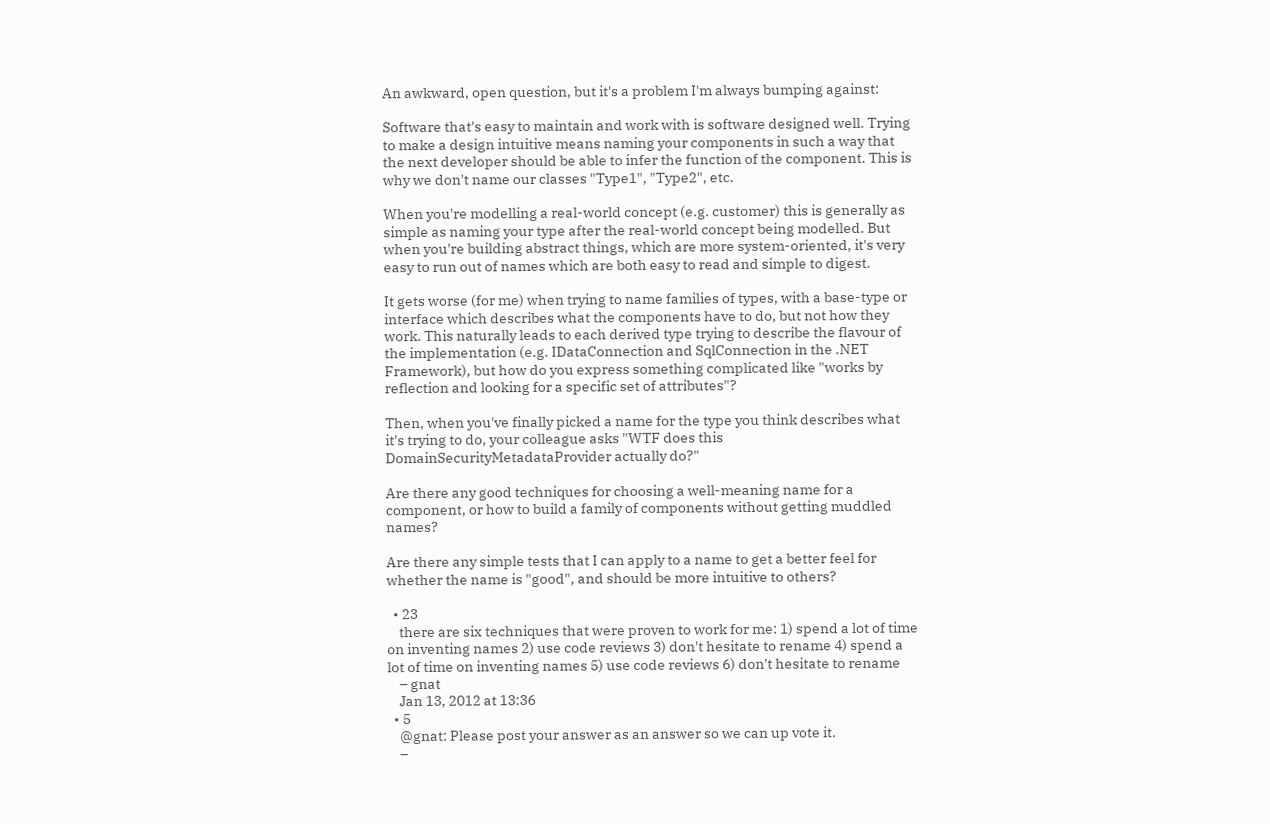An awkward, open question, but it's a problem I'm always bumping against:

Software that's easy to maintain and work with is software designed well. Trying to make a design intuitive means naming your components in such a way that the next developer should be able to infer the function of the component. This is why we don't name our classes "Type1", "Type2", etc.

When you're modelling a real-world concept (e.g. customer) this is generally as simple as naming your type after the real-world concept being modelled. But when you're building abstract things, which are more system-oriented, it's very easy to run out of names which are both easy to read and simple to digest.

It gets worse (for me) when trying to name families of types, with a base-type or interface which describes what the components have to do, but not how they work. This naturally leads to each derived type trying to describe the flavour of the implementation (e.g. IDataConnection and SqlConnection in the .NET Framework), but how do you express something complicated like "works by reflection and looking for a specific set of attributes"?

Then, when you've finally picked a name for the type you think describes what it's trying to do, your colleague asks "WTF does this DomainSecurityMetadataProvider actually do?"

Are there any good techniques for choosing a well-meaning name for a component, or how to build a family of components without getting muddled names?

Are there any simple tests that I can apply to a name to get a better feel for whether the name is "good", and should be more intuitive to others?

  • 23
    there are six techniques that were proven to work for me: 1) spend a lot of time on inventing names 2) use code reviews 3) don't hesitate to rename 4) spend a lot of time on inventing names 5) use code reviews 6) don't hesitate to rename
    – gnat
    Jan 13, 2012 at 13:36
  • 5
    @gnat: Please post your answer as an answer so we can up vote it.
    –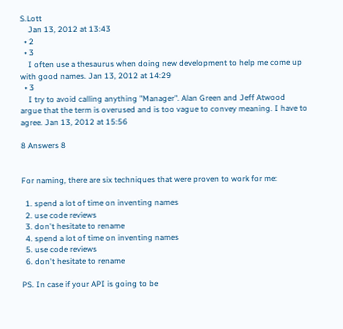S.Lott
    Jan 13, 2012 at 13:43
  • 2
  • 3
    I often use a thesaurus when doing new development to help me come up with good names. Jan 13, 2012 at 14:29
  • 3
    I try to avoid calling anything "Manager". Alan Green and Jeff Atwood argue that the term is overused and is too vague to convey meaning. I have to agree. Jan 13, 2012 at 15:56

8 Answers 8


For naming, there are six techniques that were proven to work for me:

  1. spend a lot of time on inventing names
  2. use code reviews
  3. don't hesitate to rename
  4. spend a lot of time on inventing names
  5. use code reviews
  6. don't hesitate to rename

PS. In case if your API is going to be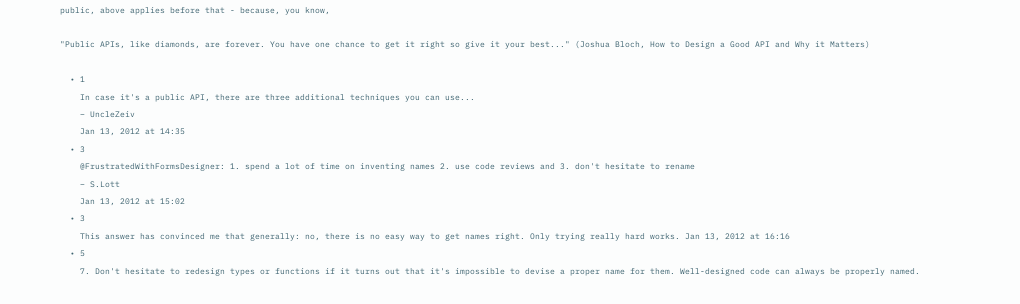public, above applies before that - because, you know,

"Public APIs, like diamonds, are forever. You have one chance to get it right so give it your best..." (Joshua Bloch, How to Design a Good API and Why it Matters)

  • 1
    In case it's a public API, there are three additional techniques you can use...
    – UncleZeiv
    Jan 13, 2012 at 14:35
  • 3
    @FrustratedWithFormsDesigner: 1. spend a lot of time on inventing names 2. use code reviews and 3. don't hesitate to rename
    – S.Lott
    Jan 13, 2012 at 15:02
  • 3
    This answer has convinced me that generally: no, there is no easy way to get names right. Only trying really hard works. Jan 13, 2012 at 16:16
  • 5
    7. Don't hesitate to redesign types or functions if it turns out that it's impossible to devise a proper name for them. Well-designed code can always be properly named.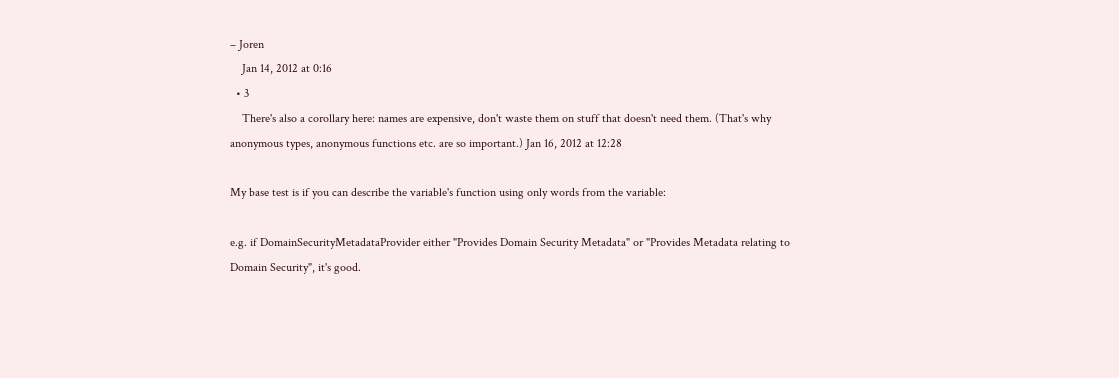– Joren
    Jan 14, 2012 at 0:16
  • 3
    There's also a corollary here: names are expensive, don't waste them on stuff that doesn't need them. (That's why anonymous types, anonymous functions etc. are so important.) Jan 16, 2012 at 12:28

My base test is if you can describe the variable's function using only words from the variable:

e.g. if DomainSecurityMetadataProvider either "Provides Domain Security Metadata" or "Provides Metadata relating to Domain Security", it's good.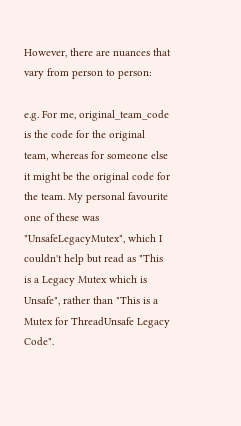However, there are nuances that vary from person to person:

e.g. For me, original_team_code is the code for the original team, whereas for someone else it might be the original code for the team. My personal favourite one of these was "UnsafeLegacyMutex", which I couldn't help but read as "This is a Legacy Mutex which is Unsafe", rather than "This is a Mutex for ThreadUnsafe Legacy Code".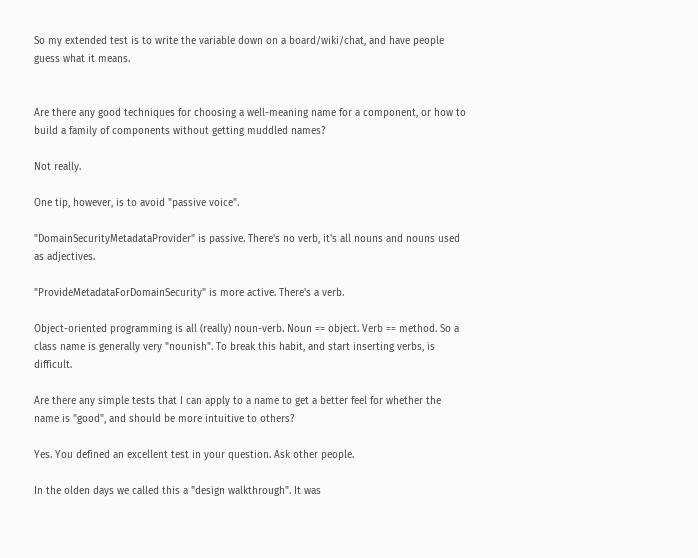So my extended test is to write the variable down on a board/wiki/chat, and have people guess what it means.


Are there any good techniques for choosing a well-meaning name for a component, or how to build a family of components without getting muddled names?

Not really.

One tip, however, is to avoid "passive voice".

"DomainSecurityMetadataProvider" is passive. There's no verb, it's all nouns and nouns used as adjectives.

"ProvideMetadataForDomainSecurity" is more active. There's a verb.

Object-oriented programming is all (really) noun-verb. Noun == object. Verb == method. So a class name is generally very "nounish". To break this habit, and start inserting verbs, is difficult.

Are there any simple tests that I can apply to a name to get a better feel for whether the name is "good", and should be more intuitive to others?

Yes. You defined an excellent test in your question. Ask other people.

In the olden days we called this a "design walkthrough". It was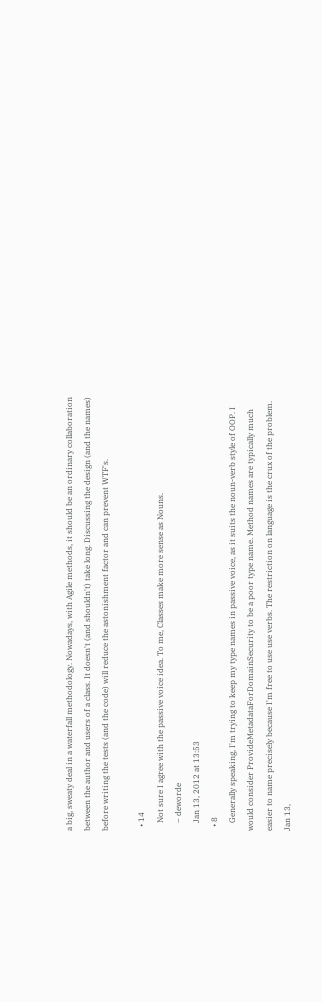a big, sweaty deal in a waterfall methodology. Nowadays, with Agile methods, it should be an ordinary collaboration between the author and users of a class. It doesn't (and shouldn't) take long. Discussing the design (and the names) before writing the tests (and the code) will reduce the astonishment factor and can prevent WTF's.

  • 14
    Not sure I agree with the passive voice idea. To me, Classes make more sense as Nouns.
    – deworde
    Jan 13, 2012 at 13:53
  • 8
    Generally speaking, I'm trying to keep my type names in passive voice, as it suits the noun-verb style of OOP. I would consider ProvideMetadataForDomainSecurity to be a poor type name. Method names are typically much easier to name precisely because I'm free to use use verbs. The restriction on language is the crux of the problem. Jan 13,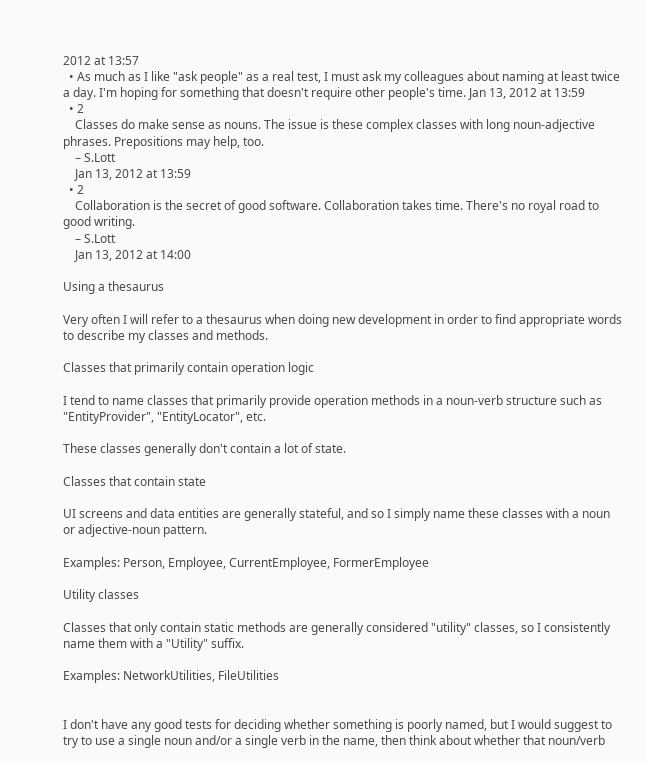2012 at 13:57
  • As much as I like "ask people" as a real test, I must ask my colleagues about naming at least twice a day. I'm hoping for something that doesn't require other people's time. Jan 13, 2012 at 13:59
  • 2
    Classes do make sense as nouns. The issue is these complex classes with long noun-adjective phrases. Prepositions may help, too.
    – S.Lott
    Jan 13, 2012 at 13:59
  • 2
    Collaboration is the secret of good software. Collaboration takes time. There's no royal road to good writing.
    – S.Lott
    Jan 13, 2012 at 14:00

Using a thesaurus

Very often I will refer to a thesaurus when doing new development in order to find appropriate words to describe my classes and methods.

Classes that primarily contain operation logic

I tend to name classes that primarily provide operation methods in a noun-verb structure such as "EntityProvider", "EntityLocator", etc.

These classes generally don't contain a lot of state.

Classes that contain state

UI screens and data entities are generally stateful, and so I simply name these classes with a noun or adjective-noun pattern.

Examples: Person, Employee, CurrentEmployee, FormerEmployee

Utility classes

Classes that only contain static methods are generally considered "utility" classes, so I consistently name them with a "Utility" suffix.

Examples: NetworkUtilities, FileUtilities


I don't have any good tests for deciding whether something is poorly named, but I would suggest to try to use a single noun and/or a single verb in the name, then think about whether that noun/verb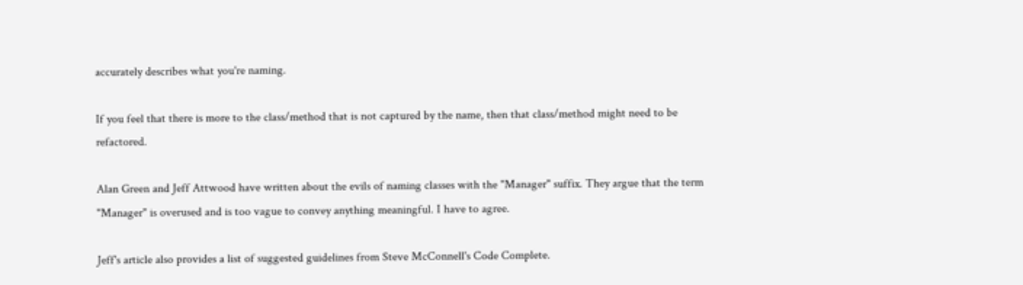accurately describes what you're naming.

If you feel that there is more to the class/method that is not captured by the name, then that class/method might need to be refactored.

Alan Green and Jeff Attwood have written about the evils of naming classes with the "Manager" suffix. They argue that the term "Manager" is overused and is too vague to convey anything meaningful. I have to agree.

Jeff's article also provides a list of suggested guidelines from Steve McConnell's Code Complete.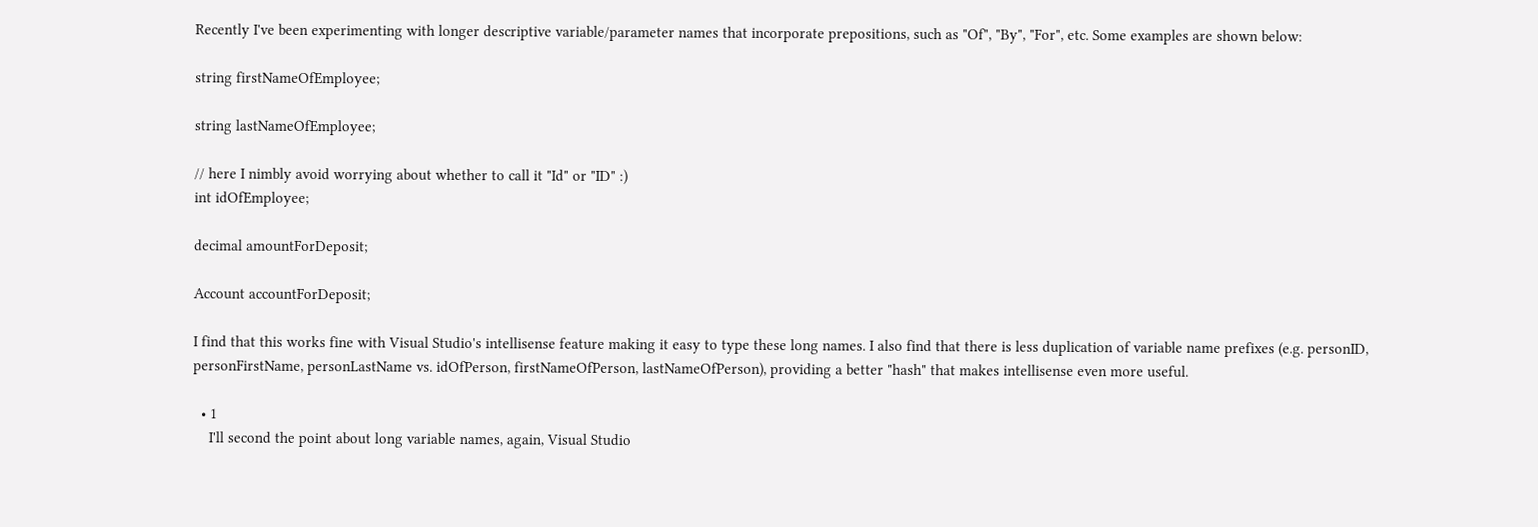Recently I've been experimenting with longer descriptive variable/parameter names that incorporate prepositions, such as "Of", "By", "For", etc. Some examples are shown below:

string firstNameOfEmployee;

string lastNameOfEmployee;

// here I nimbly avoid worrying about whether to call it "Id" or "ID" :)
int idOfEmployee;

decimal amountForDeposit;

Account accountForDeposit;

I find that this works fine with Visual Studio's intellisense feature making it easy to type these long names. I also find that there is less duplication of variable name prefixes (e.g. personID, personFirstName, personLastName vs. idOfPerson, firstNameOfPerson, lastNameOfPerson), providing a better "hash" that makes intellisense even more useful.

  • 1
    I'll second the point about long variable names, again, Visual Studio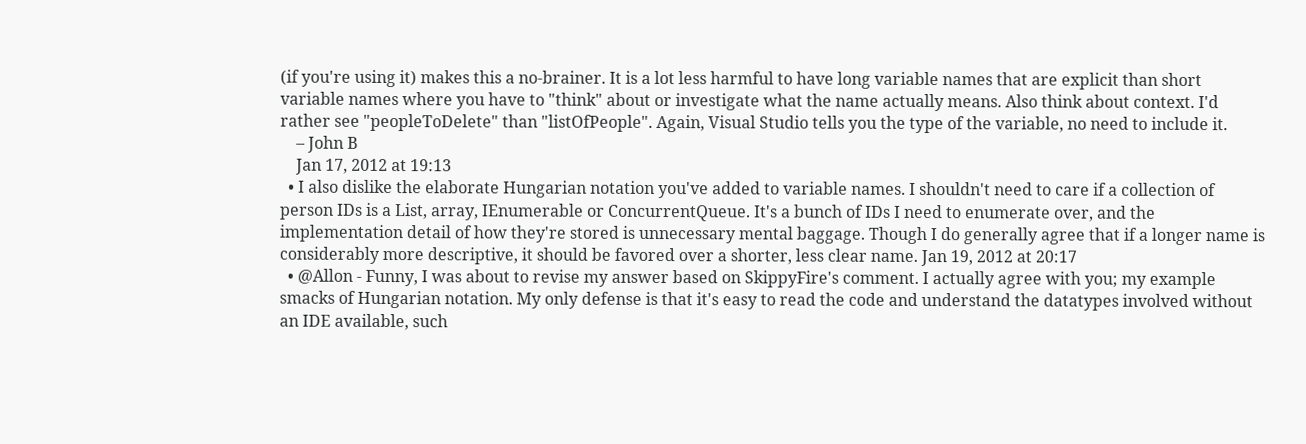(if you're using it) makes this a no-brainer. It is a lot less harmful to have long variable names that are explicit than short variable names where you have to "think" about or investigate what the name actually means. Also think about context. I'd rather see "peopleToDelete" than "listOfPeople". Again, Visual Studio tells you the type of the variable, no need to include it.
    – John B
    Jan 17, 2012 at 19:13
  • I also dislike the elaborate Hungarian notation you've added to variable names. I shouldn't need to care if a collection of person IDs is a List, array, IEnumerable or ConcurrentQueue. It's a bunch of IDs I need to enumerate over, and the implementation detail of how they're stored is unnecessary mental baggage. Though I do generally agree that if a longer name is considerably more descriptive, it should be favored over a shorter, less clear name. Jan 19, 2012 at 20:17
  • @Allon - Funny, I was about to revise my answer based on SkippyFire's comment. I actually agree with you; my example smacks of Hungarian notation. My only defense is that it's easy to read the code and understand the datatypes involved without an IDE available, such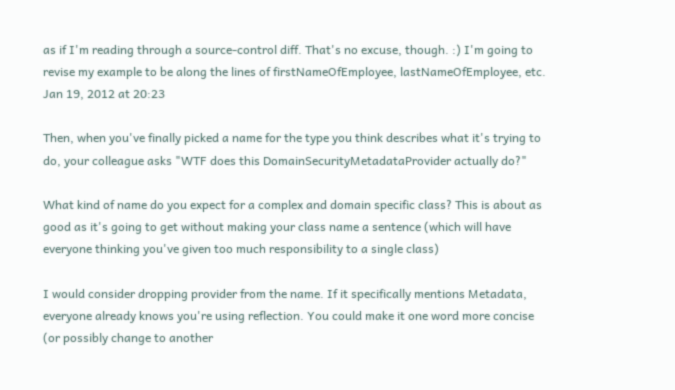as if I'm reading through a source-control diff. That's no excuse, though. :) I'm going to revise my example to be along the lines of firstNameOfEmployee, lastNameOfEmployee, etc. Jan 19, 2012 at 20:23

Then, when you've finally picked a name for the type you think describes what it's trying to do, your colleague asks "WTF does this DomainSecurityMetadataProvider actually do?"

What kind of name do you expect for a complex and domain specific class? This is about as good as it's going to get without making your class name a sentence (which will have everyone thinking you've given too much responsibility to a single class)

I would consider dropping provider from the name. If it specifically mentions Metadata, everyone already knows you're using reflection. You could make it one word more concise (or possibly change to another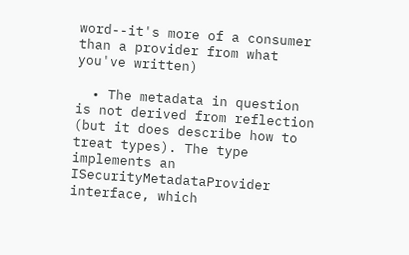word--it's more of a consumer than a provider from what you've written)

  • The metadata in question is not derived from reflection (but it does describe how to treat types). The type implements an ISecurityMetadataProvider interface, which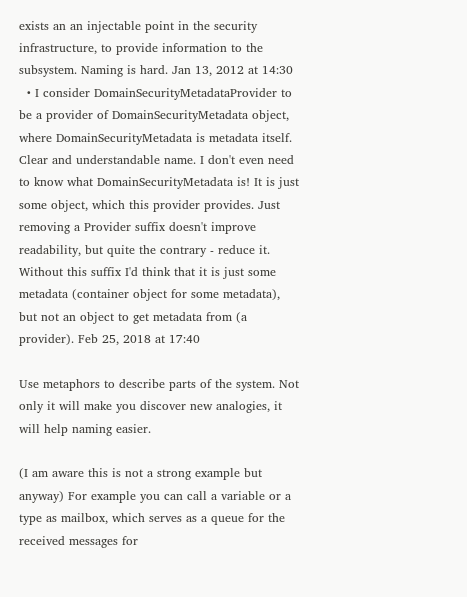exists an an injectable point in the security infrastructure, to provide information to the subsystem. Naming is hard. Jan 13, 2012 at 14:30
  • I consider DomainSecurityMetadataProvider to be a provider of DomainSecurityMetadata object, where DomainSecurityMetadata is metadata itself. Clear and understandable name. I don't even need to know what DomainSecurityMetadata is! It is just some object, which this provider provides. Just removing a Provider suffix doesn't improve readability, but quite the contrary - reduce it. Without this suffix I'd think that it is just some metadata (container object for some metadata), but not an object to get metadata from (a provider). Feb 25, 2018 at 17:40

Use metaphors to describe parts of the system. Not only it will make you discover new analogies, it will help naming easier.

(I am aware this is not a strong example but anyway) For example you can call a variable or a type as mailbox, which serves as a queue for the received messages for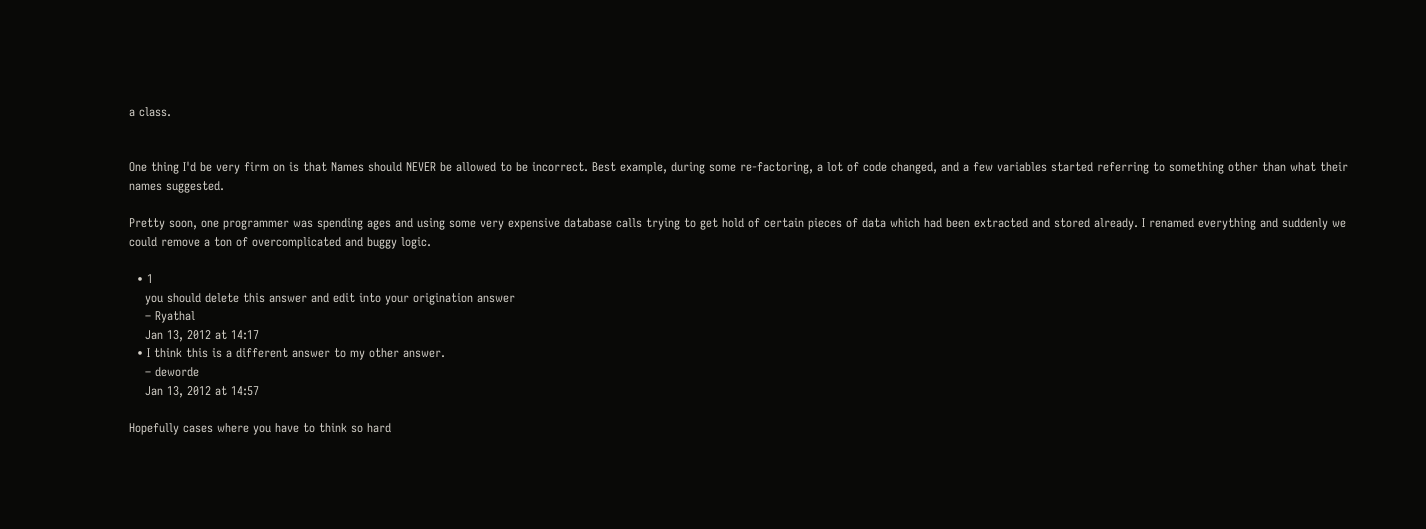a class.


One thing I'd be very firm on is that Names should NEVER be allowed to be incorrect. Best example, during some re-factoring, a lot of code changed, and a few variables started referring to something other than what their names suggested.

Pretty soon, one programmer was spending ages and using some very expensive database calls trying to get hold of certain pieces of data which had been extracted and stored already. I renamed everything and suddenly we could remove a ton of overcomplicated and buggy logic.

  • 1
    you should delete this answer and edit into your origination answer
    – Ryathal
    Jan 13, 2012 at 14:17
  • I think this is a different answer to my other answer.
    – deworde
    Jan 13, 2012 at 14:57

Hopefully cases where you have to think so hard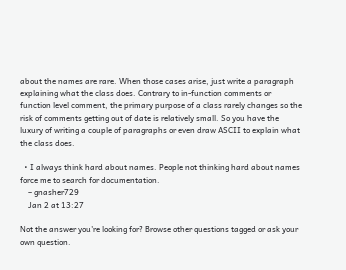about the names are rare. When those cases arise, just write a paragraph explaining what the class does. Contrary to in-function comments or function level comment, the primary purpose of a class rarely changes so the risk of comments getting out of date is relatively small. So you have the luxury of writing a couple of paragraphs or even draw ASCII to explain what the class does.

  • I always think hard about names. People not thinking hard about names force me to search for documentation.
    – gnasher729
    Jan 2 at 13:27

Not the answer you're looking for? Browse other questions tagged or ask your own question.